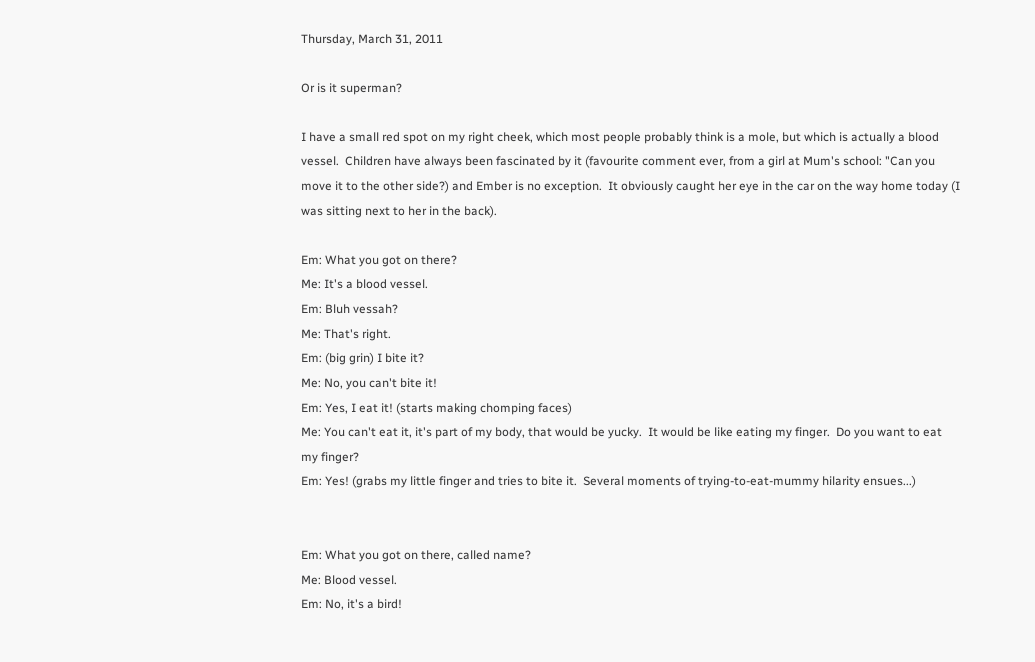Thursday, March 31, 2011

Or is it superman?

I have a small red spot on my right cheek, which most people probably think is a mole, but which is actually a blood vessel.  Children have always been fascinated by it (favourite comment ever, from a girl at Mum's school: "Can you move it to the other side?) and Ember is no exception.  It obviously caught her eye in the car on the way home today (I was sitting next to her in the back).

Em: What you got on there?
Me: It's a blood vessel.
Em: Bluh vessah?
Me: That's right.
Em: (big grin) I bite it?
Me: No, you can't bite it!
Em: Yes, I eat it! (starts making chomping faces)
Me: You can't eat it, it's part of my body, that would be yucky.  It would be like eating my finger.  Do you want to eat my finger?
Em: Yes! (grabs my little finger and tries to bite it.  Several moments of trying-to-eat-mummy hilarity ensues...)


Em: What you got on there, called name?
Me: Blood vessel.
Em: No, it's a bird!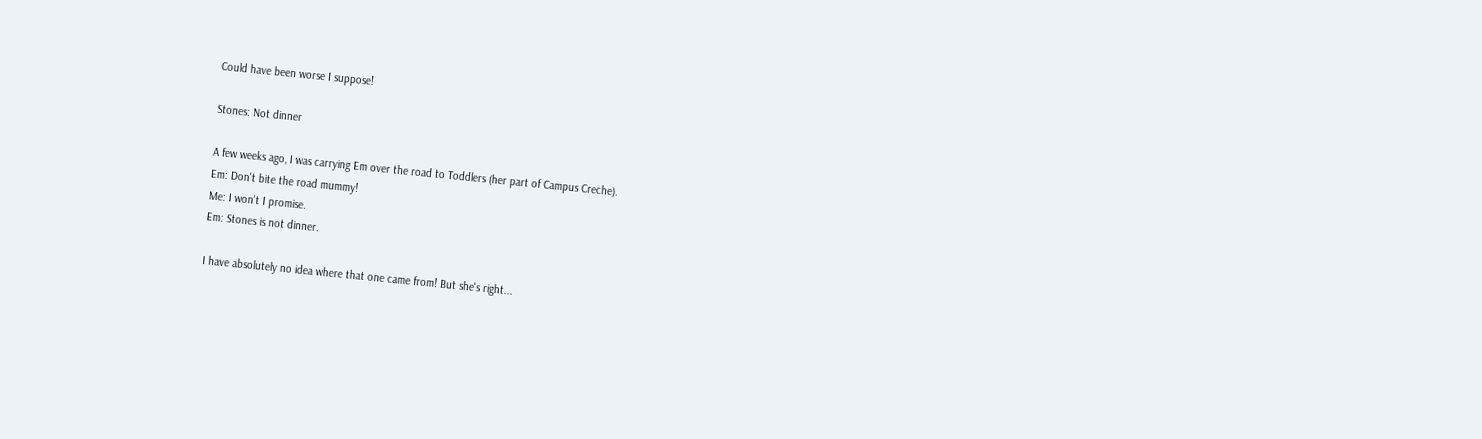Could have been worse I suppose!

Stones: Not dinner

A few weeks ago, I was carrying Em over the road to Toddlers (her part of Campus Creche).
Em: Don't bite the road mummy!
Me: I won't I promise.
Em: Stones is not dinner.

I have absolutely no idea where that one came from! But she's right...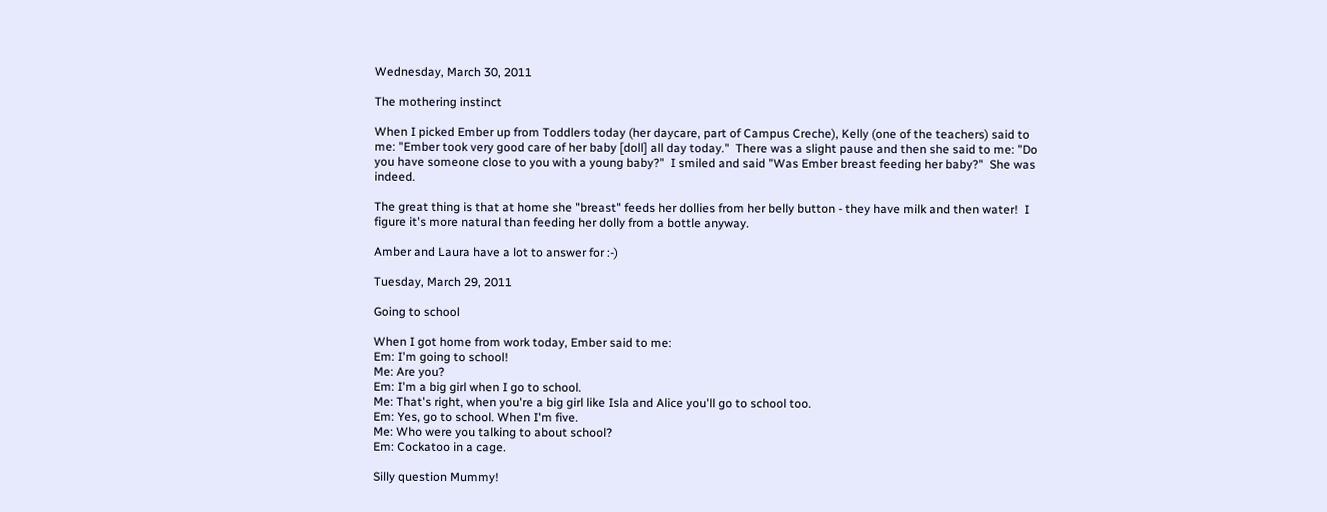Wednesday, March 30, 2011

The mothering instinct

When I picked Ember up from Toddlers today (her daycare, part of Campus Creche), Kelly (one of the teachers) said to me: "Ember took very good care of her baby [doll] all day today."  There was a slight pause and then she said to me: "Do you have someone close to you with a young baby?"  I smiled and said "Was Ember breast feeding her baby?"  She was indeed.

The great thing is that at home she "breast" feeds her dollies from her belly button - they have milk and then water!  I figure it's more natural than feeding her dolly from a bottle anyway.

Amber and Laura have a lot to answer for :-)

Tuesday, March 29, 2011

Going to school

When I got home from work today, Ember said to me:
Em: I'm going to school!
Me: Are you?
Em: I'm a big girl when I go to school.
Me: That's right, when you're a big girl like Isla and Alice you'll go to school too.
Em: Yes, go to school. When I'm five.
Me: Who were you talking to about school?
Em: Cockatoo in a cage.

Silly question Mummy!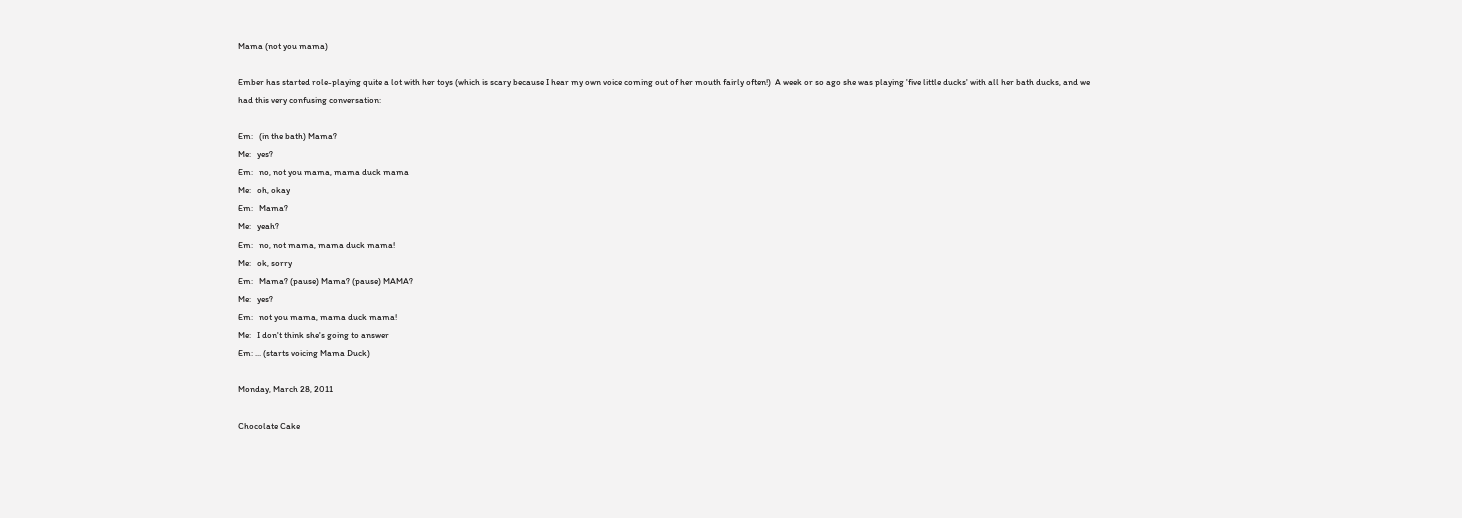Mama (not you mama)

Ember has started role-playing quite a lot with her toys (which is scary because I hear my own voice coming out of her mouth fairly often!)  A week or so ago she was playing 'five little ducks' with all her bath ducks, and we had this very confusing conversation:

Em:   (in the bath) Mama?
Me:   yes?
Em:   no, not you mama, mama duck mama
Me:   oh, okay
Em:   Mama?
Me:   yeah?
Em:   no, not mama, mama duck mama!
Me:   ok, sorry
Em:   Mama? (pause) Mama? (pause) MAMA?
Me:   yes?
Em:   not you mama, mama duck mama!
Me:   I don't think she's going to answer
Em: ... (starts voicing Mama Duck)

Monday, March 28, 2011

Chocolate Cake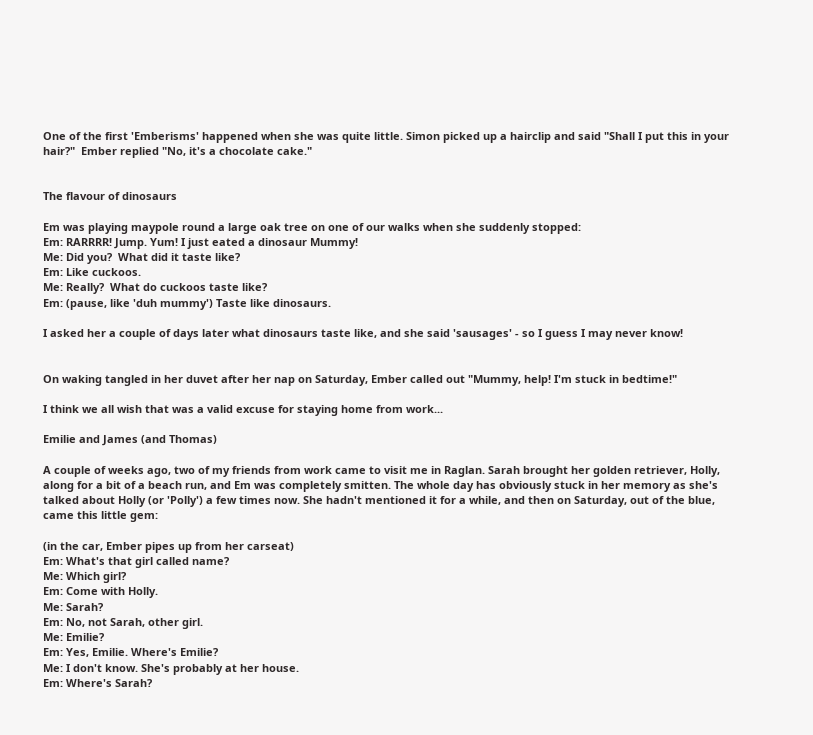One of the first 'Emberisms' happened when she was quite little. Simon picked up a hairclip and said "Shall I put this in your hair?"  Ember replied "No, it's a chocolate cake."


The flavour of dinosaurs

Em was playing maypole round a large oak tree on one of our walks when she suddenly stopped:
Em: RARRRR! Jump. Yum! I just eated a dinosaur Mummy!
Me: Did you?  What did it taste like?
Em: Like cuckoos.
Me: Really?  What do cuckoos taste like?
Em: (pause, like 'duh mummy') Taste like dinosaurs.

I asked her a couple of days later what dinosaurs taste like, and she said 'sausages' - so I guess I may never know!


On waking tangled in her duvet after her nap on Saturday, Ember called out "Mummy, help! I'm stuck in bedtime!"

I think we all wish that was a valid excuse for staying home from work...

Emilie and James (and Thomas)

A couple of weeks ago, two of my friends from work came to visit me in Raglan. Sarah brought her golden retriever, Holly, along for a bit of a beach run, and Em was completely smitten. The whole day has obviously stuck in her memory as she's talked about Holly (or 'Polly') a few times now. She hadn't mentioned it for a while, and then on Saturday, out of the blue, came this little gem:

(in the car, Ember pipes up from her carseat)
Em: What's that girl called name?
Me: Which girl?
Em: Come with Holly.
Me: Sarah?
Em: No, not Sarah, other girl.
Me: Emilie?
Em: Yes, Emilie. Where's Emilie?
Me: I don't know. She's probably at her house.
Em: Where's Sarah?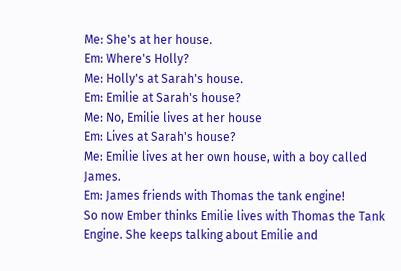Me: She's at her house.
Em: Where's Holly?
Me: Holly's at Sarah's house.
Em: Emilie at Sarah's house?
Me: No, Emilie lives at her house
Em: Lives at Sarah's house?
Me: Emilie lives at her own house, with a boy called James.
Em: James friends with Thomas the tank engine!
So now Ember thinks Emilie lives with Thomas the Tank Engine. She keeps talking about Emilie and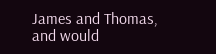James and Thomas, and would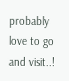probably love to go and visit..!